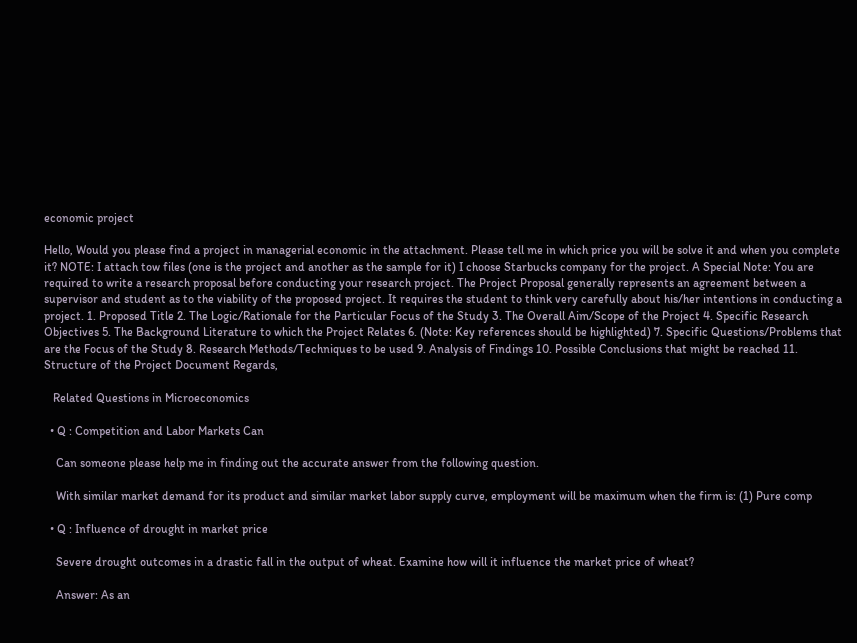economic project

Hello, Would you please find a project in managerial economic in the attachment. Please tell me in which price you will be solve it and when you complete it? NOTE: I attach tow files (one is the project and another as the sample for it) I choose Starbucks company for the project. A Special Note: You are required to write a research proposal before conducting your research project. The Project Proposal generally represents an agreement between a supervisor and student as to the viability of the proposed project. It requires the student to think very carefully about his/her intentions in conducting a project. 1. Proposed Title 2. The Logic/Rationale for the Particular Focus of the Study 3. The Overall Aim/Scope of the Project 4. Specific Research Objectives 5. The Background Literature to which the Project Relates 6. (Note: Key references should be highlighted) 7. Specific Questions/Problems that are the Focus of the Study 8. Research Methods/Techniques to be used 9. Analysis of Findings 10. Possible Conclusions that might be reached 11. Structure of the Project Document Regards,

   Related Questions in Microeconomics

  • Q : Competition and Labor Markets Can

    Can someone please help me in finding out the accurate answer from the following question.

    With similar market demand for its product and similar market labor supply curve, employment will be maximum when the firm is: (1) Pure comp

  • Q : Influence of drought in market price

    Severe drought outcomes in a drastic fall in the output of wheat. Examine how will it influence the market price of wheat?

    Answer: As an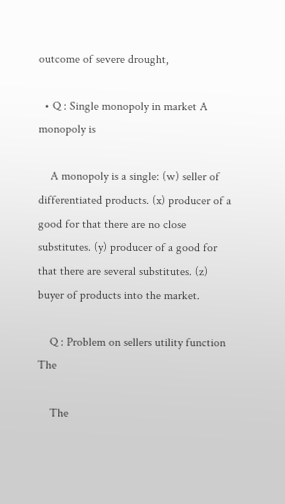outcome of severe drought,

  • Q : Single monopoly in market A monopoly is

    A monopoly is a single: (w) seller of differentiated products. (x) producer of a good for that there are no close substitutes. (y) producer of a good for that there are several substitutes. (z) buyer of products into the market.

    Q : Problem on sellers utility function The

    The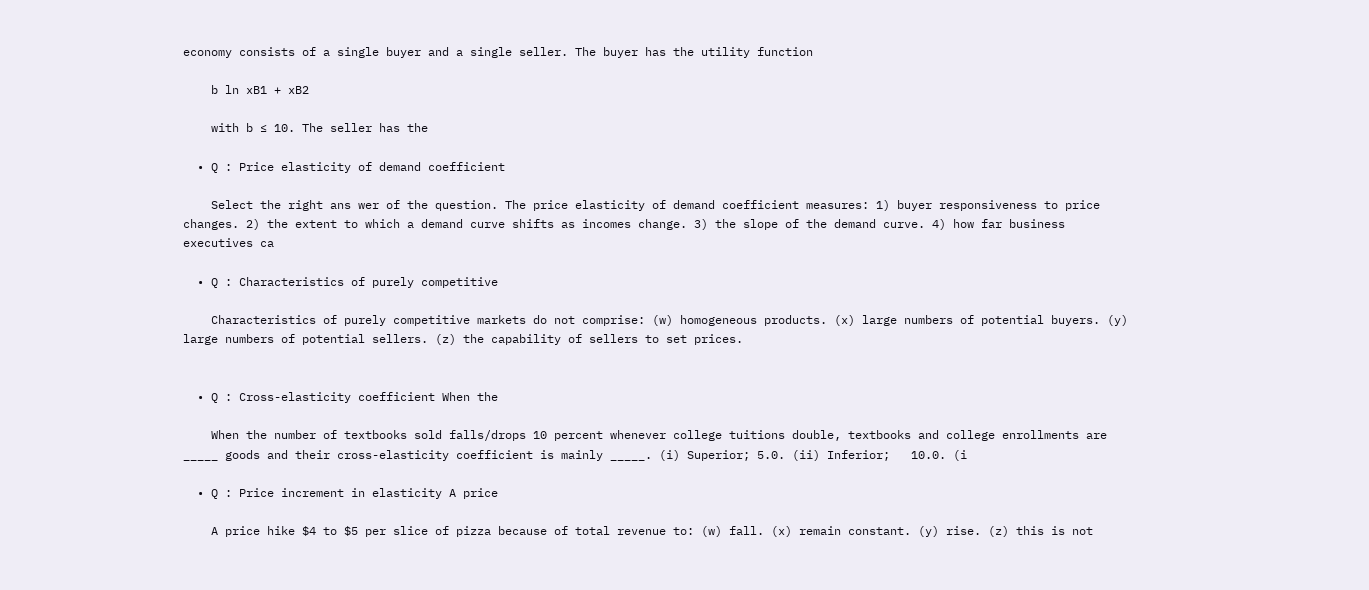economy consists of a single buyer and a single seller. The buyer has the utility function

    b ln xB1 + xB2

    with b ≤ 10. The seller has the

  • Q : Price elasticity of demand coefficient

    Select the right ans wer of the question. The price elasticity of demand coefficient measures: 1) buyer responsiveness to price changes. 2) the extent to which a demand curve shifts as incomes change. 3) the slope of the demand curve. 4) how far business executives ca

  • Q : Characteristics of purely competitive

    Characteristics of purely competitive markets do not comprise: (w) homogeneous products. (x) large numbers of potential buyers. (y) large numbers of potential sellers. (z) the capability of sellers to set prices.


  • Q : Cross-elasticity coefficient When the

    When the number of textbooks sold falls/drops 10 percent whenever college tuitions double, textbooks and college enrollments are _____ goods and their cross-elasticity coefficient is mainly _____. (i) Superior; 5.0. (ii) Inferior;   10.0. (i

  • Q : Price increment in elasticity A price

    A price hike $4 to $5 per slice of pizza because of total revenue to: (w) fall. (x) remain constant. (y) rise. (z) this is not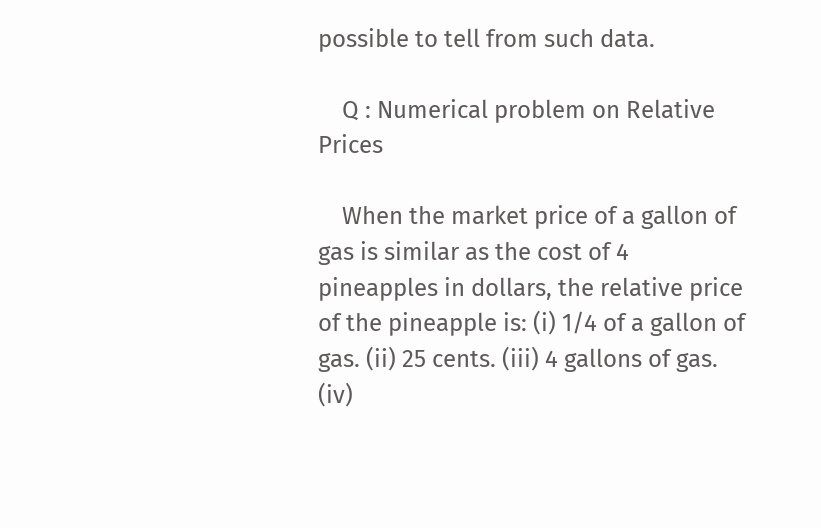possible to tell from such data.

    Q : Numerical problem on Relative Prices

    When the market price of a gallon of gas is similar as the cost of 4 pineapples in dollars, the relative price of the pineapple is: (i) 1/4 of a gallon of gas. (ii) 25 cents. (iii) 4 gallons of gas. (iv)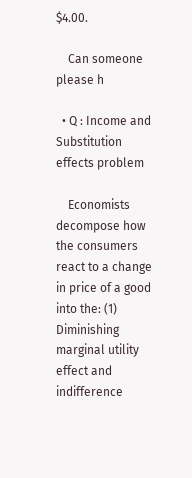$4.00.

    Can someone please h

  • Q : Income and Substitution effects problem

    Economists decompose how the consumers react to a change in price of a good into the: (1) Diminishing marginal utility effect and indifference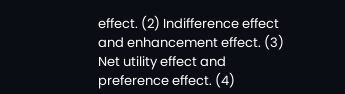effect. (2) Indifference effect and enhancement effect. (3) Net utility effect and preference effect. (4)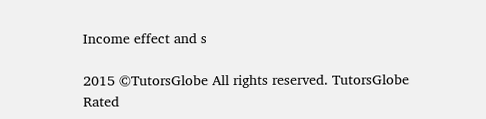Income effect and s

2015 ©TutorsGlobe All rights reserved. TutorsGlobe Rated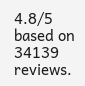4.8/5 based on 34139 reviews.